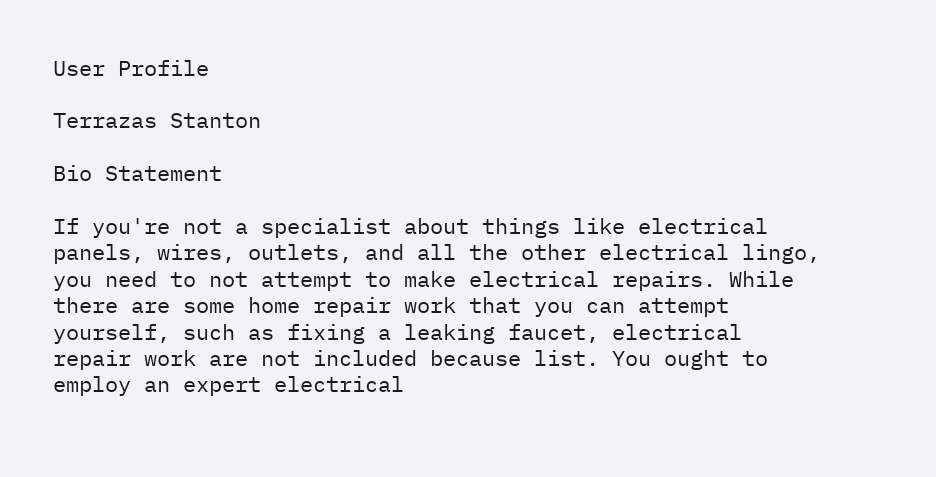User Profile

Terrazas Stanton

Bio Statement

If you're not a specialist about things like electrical panels, wires, outlets, and all the other electrical lingo, you need to not attempt to make electrical repairs. While there are some home repair work that you can attempt yourself, such as fixing a leaking faucet, electrical repair work are not included because list. You ought to employ an expert electrical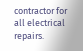contractor for all electrical repairs.